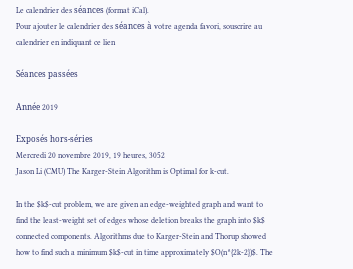Le calendrier des séances (format iCal).
Pour ajouter le calendrier des séances à votre agenda favori, souscrire au calendrier en indiquant ce lien

Séances passées

Année 2019

Exposés hors-séries
Mercredi 20 novembre 2019, 19 heures, 3052
Jason Li (CMU) The Karger-Stein Algorithm is Optimal for k-cut.

In the $k$-cut problem, we are given an edge-weighted graph and want to find the least-weight set of edges whose deletion breaks the graph into $k$ connected components. Algorithms due to Karger-Stein and Thorup showed how to find such a minimum $k$-cut in time approximately $O(n^{2k-2})$. The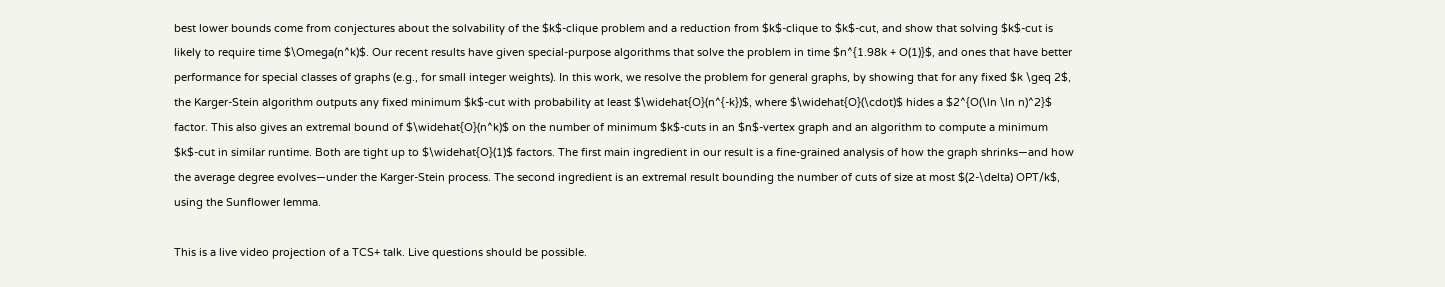best lower bounds come from conjectures about the solvability of the $k$-clique problem and a reduction from $k$-clique to $k$-cut, and show that solving $k$-cut is likely to require time $\Omega(n^k)$. Our recent results have given special-purpose algorithms that solve the problem in time $n^{1.98k + O(1)}$, and ones that have better performance for special classes of graphs (e.g., for small integer weights). In this work, we resolve the problem for general graphs, by showing that for any fixed $k \geq 2$, the Karger-Stein algorithm outputs any fixed minimum $k$-cut with probability at least $\widehat{O}(n^{-k})$, where $\widehat{O}(\cdot)$ hides a $2^{O(\ln \ln n)^2}$ factor. This also gives an extremal bound of $\widehat{O}(n^k)$ on the number of minimum $k$-cuts in an $n$-vertex graph and an algorithm to compute a minimum $k$-cut in similar runtime. Both are tight up to $\widehat{O}(1)$ factors. The first main ingredient in our result is a fine-grained analysis of how the graph shrinks—and how the average degree evolves—under the Karger-Stein process. The second ingredient is an extremal result bounding the number of cuts of size at most $(2-\delta) OPT/k$, using the Sunflower lemma.

This is a live video projection of a TCS+ talk. Live questions should be possible.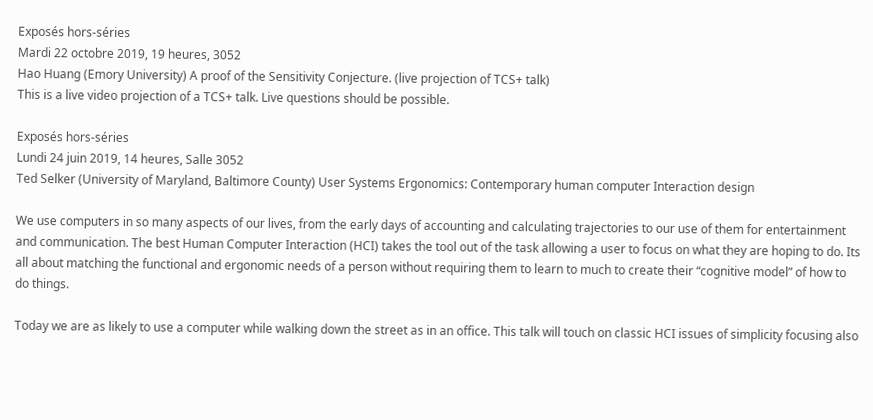Exposés hors-séries
Mardi 22 octobre 2019, 19 heures, 3052
Hao Huang (Emory University) A proof of the Sensitivity Conjecture. (live projection of TCS+ talk)
This is a live video projection of a TCS+ talk. Live questions should be possible.

Exposés hors-séries
Lundi 24 juin 2019, 14 heures, Salle 3052
Ted Selker (University of Maryland, Baltimore County) User Systems Ergonomics: Contemporary human computer Interaction design

We use computers in so many aspects of our lives, from the early days of accounting and calculating trajectories to our use of them for entertainment and communication. The best Human Computer Interaction (HCI) takes the tool out of the task allowing a user to focus on what they are hoping to do. Its all about matching the functional and ergonomic needs of a person without requiring them to learn to much to create their “cognitive model” of how to do things.

Today we are as likely to use a computer while walking down the street as in an office. This talk will touch on classic HCI issues of simplicity focusing also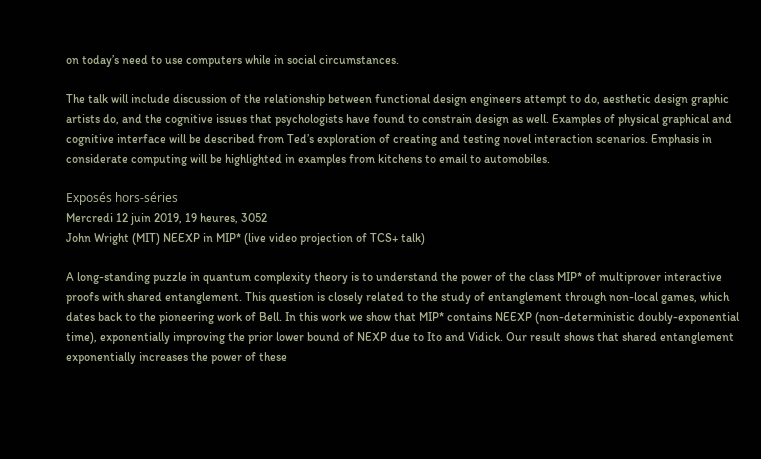on today’s need to use computers while in social circumstances.

The talk will include discussion of the relationship between functional design engineers attempt to do, aesthetic design graphic artists do, and the cognitive issues that psychologists have found to constrain design as well. Examples of physical graphical and cognitive interface will be described from Ted’s exploration of creating and testing novel interaction scenarios. Emphasis in considerate computing will be highlighted in examples from kitchens to email to automobiles.

Exposés hors-séries
Mercredi 12 juin 2019, 19 heures, 3052
John Wright (MIT) NEEXP in MIP* (live video projection of TCS+ talk)

A long-standing puzzle in quantum complexity theory is to understand the power of the class MIP* of multiprover interactive proofs with shared entanglement. This question is closely related to the study of entanglement through non-local games, which dates back to the pioneering work of Bell. In this work we show that MIP* contains NEEXP (non-deterministic doubly-exponential time), exponentially improving the prior lower bound of NEXP due to Ito and Vidick. Our result shows that shared entanglement exponentially increases the power of these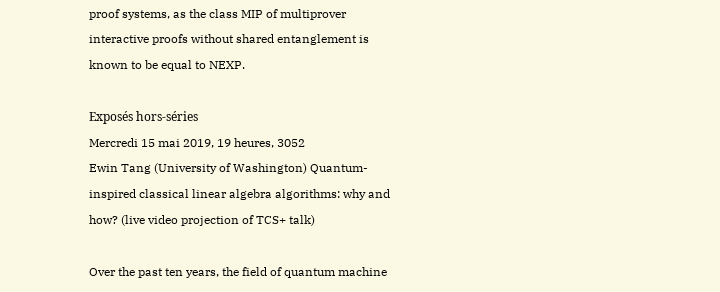proof systems, as the class MIP of multiprover interactive proofs without shared entanglement is known to be equal to NEXP.

Exposés hors-séries
Mercredi 15 mai 2019, 19 heures, 3052
Ewin Tang (University of Washington) Quantum-inspired classical linear algebra algorithms: why and how? (live video projection of TCS+ talk)

Over the past ten years, the field of quantum machine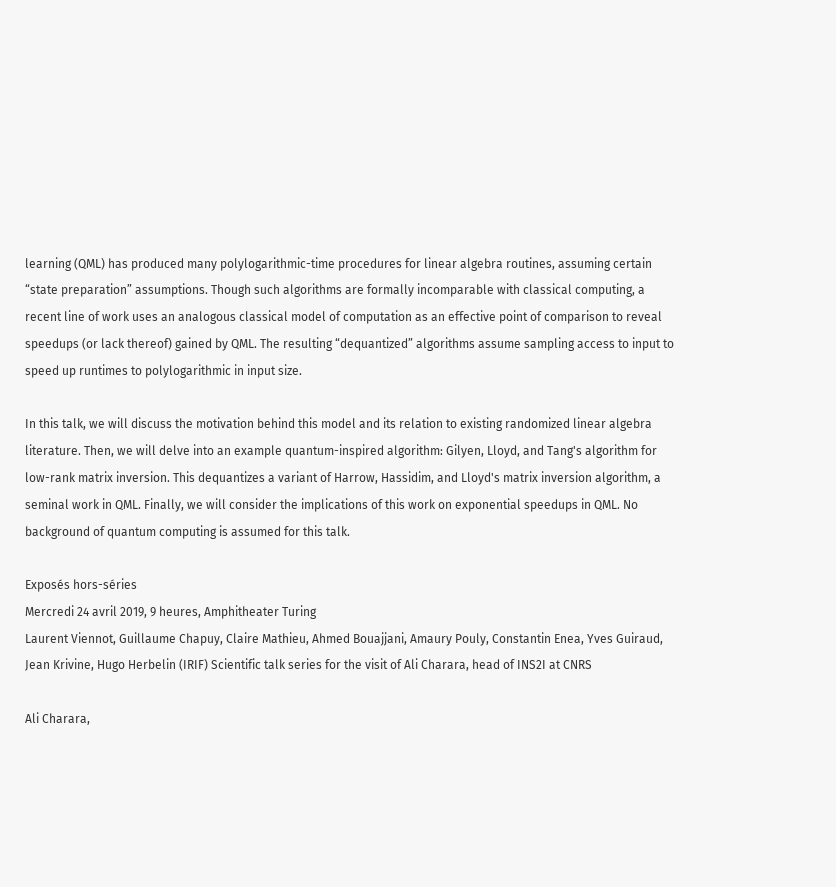learning (QML) has produced many polylogarithmic-time procedures for linear algebra routines, assuming certain “state preparation” assumptions. Though such algorithms are formally incomparable with classical computing, a recent line of work uses an analogous classical model of computation as an effective point of comparison to reveal speedups (or lack thereof) gained by QML. The resulting “dequantized” algorithms assume sampling access to input to speed up runtimes to polylogarithmic in input size.

In this talk, we will discuss the motivation behind this model and its relation to existing randomized linear algebra literature. Then, we will delve into an example quantum-inspired algorithm: Gilyen, Lloyd, and Tang's algorithm for low-rank matrix inversion. This dequantizes a variant of Harrow, Hassidim, and Lloyd's matrix inversion algorithm, a seminal work in QML. Finally, we will consider the implications of this work on exponential speedups in QML. No background of quantum computing is assumed for this talk.

Exposés hors-séries
Mercredi 24 avril 2019, 9 heures, Amphitheater Turing
Laurent Viennot, Guillaume Chapuy, Claire Mathieu, Ahmed Bouajjani, Amaury Pouly, Constantin Enea, Yves Guiraud, Jean Krivine, Hugo Herbelin (IRIF) Scientific talk series for the visit of Ali Charara, head of INS2I at CNRS

Ali Charara,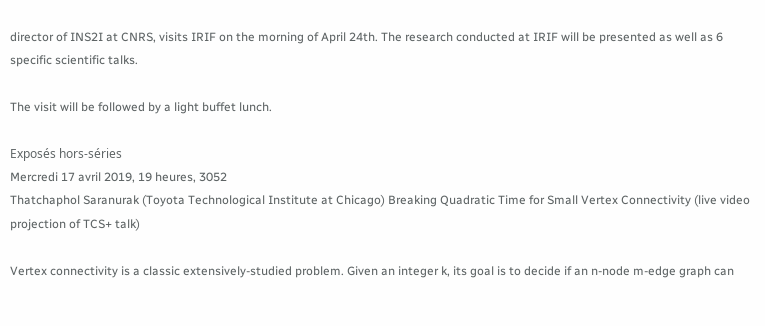director of INS2I at CNRS, visits IRIF on the morning of April 24th. The research conducted at IRIF will be presented as well as 6 specific scientific talks.

The visit will be followed by a light buffet lunch.

Exposés hors-séries
Mercredi 17 avril 2019, 19 heures, 3052
Thatchaphol Saranurak (Toyota Technological Institute at Chicago) Breaking Quadratic Time for Small Vertex Connectivity (live video projection of TCS+ talk)

Vertex connectivity is a classic extensively-studied problem. Given an integer k, its goal is to decide if an n-node m-edge graph can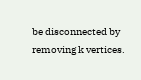be disconnected by removing k vertices.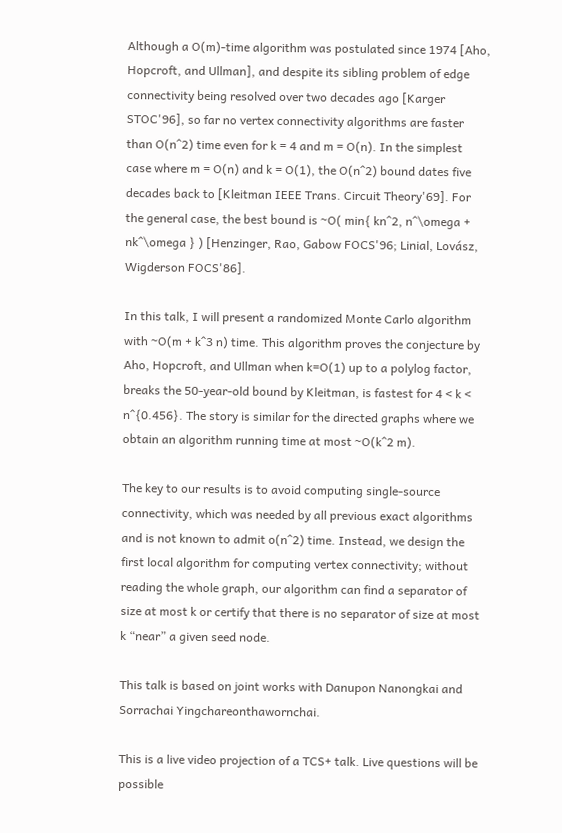Although a O(m)-time algorithm was postulated since 1974 [Aho, Hopcroft, and Ullman], and despite its sibling problem of edge connectivity being resolved over two decades ago [Karger STOC'96], so far no vertex connectivity algorithms are faster than O(n^2) time even for k = 4 and m = O(n). In the simplest case where m = O(n) and k = O(1), the O(n^2) bound dates five decades back to [Kleitman IEEE Trans. Circuit Theory'69]. For the general case, the best bound is ~O( min{ kn^2, n^\omega + nk^\omega } ) [Henzinger, Rao, Gabow FOCS'96; Linial, Lovász, Wigderson FOCS'86].

In this talk, I will present a randomized Monte Carlo algorithm with ~O(m + k^3 n) time. This algorithm proves the conjecture by Aho, Hopcroft, and Ullman when k=O(1) up to a polylog factor, breaks the 50-year-old bound by Kleitman, is fastest for 4 < k < n^{0.456}. The story is similar for the directed graphs where we obtain an algorithm running time at most ~O(k^2 m).

The key to our results is to avoid computing single-source connectivity, which was needed by all previous exact algorithms and is not known to admit o(n^2) time. Instead, we design the first local algorithm for computing vertex connectivity; without reading the whole graph, our algorithm can find a separator of size at most k or certify that there is no separator of size at most k “near” a given seed node.

This talk is based on joint works with Danupon Nanongkai and Sorrachai Yingchareonthawornchai.

This is a live video projection of a TCS+ talk. Live questions will be possible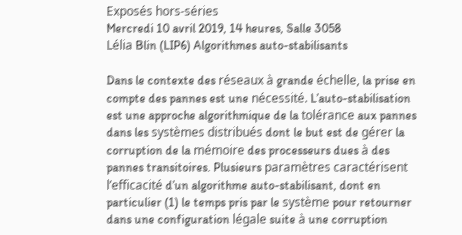Exposés hors-séries
Mercredi 10 avril 2019, 14 heures, Salle 3058
Lélia Blin (LIP6) Algorithmes auto-stabilisants

Dans le contexte des réseaux à grande échelle, la prise en compte des pannes est une nécessité. L’auto-stabilisation est une approche algorithmique de la tolérance aux pannes dans les systèmes distribués dont le but est de gérer la corruption de la mémoire des processeurs dues à des pannes transitoires. Plusieurs paramètres caractérisent l’efficacité d’un algorithme auto-stabilisant, dont en particulier (1) le temps pris par le système pour retourner dans une configuration légale suite à une corruption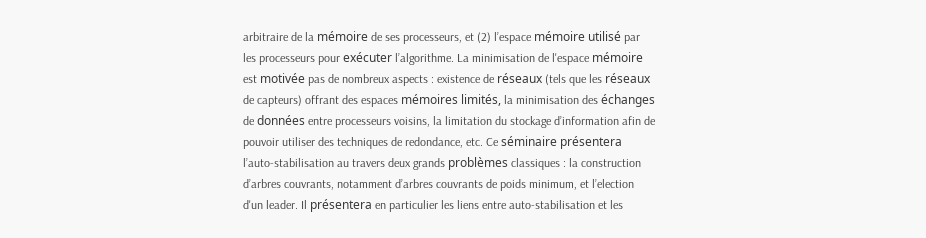arbitraire de la mémoire de ses processeurs, et (2) l’espace mémoire utilisé par les processeurs pour exécuter l’algorithme. La minimisation de l'espace mémoire est motivée pas de nombreux aspects : existence de réseaux (tels que les réseaux de capteurs) offrant des espaces mémoires limités, la minimisation des échanges de données entre processeurs voisins, la limitation du stockage d’information afin de pouvoir utiliser des techniques de redondance, etc. Ce séminaire présentera l’auto-stabilisation au travers deux grands problèmes classiques : la construction d’arbres couvrants, notamment d’arbres couvrants de poids minimum, et l’election d'un leader. Il présentera en particulier les liens entre auto-stabilisation et les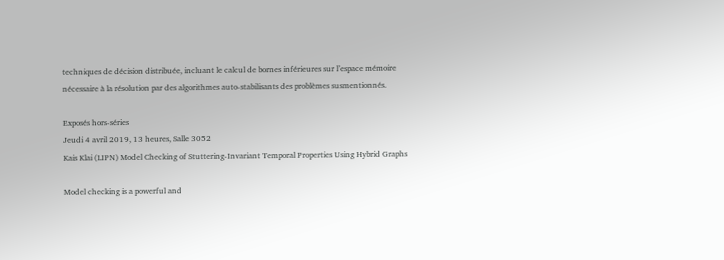techniques de décision distribuée, incluant le calcul de bornes inférieures sur l’espace mémoire nécessaire à la résolution par des algorithmes auto-stabilisants des problèmes susmentionnés.

Exposés hors-séries
Jeudi 4 avril 2019, 13 heures, Salle 3052
Kais Klai (LIPN) Model Checking of Stuttering-Invariant Temporal Properties Using Hybrid Graphs

Model checking is a powerful and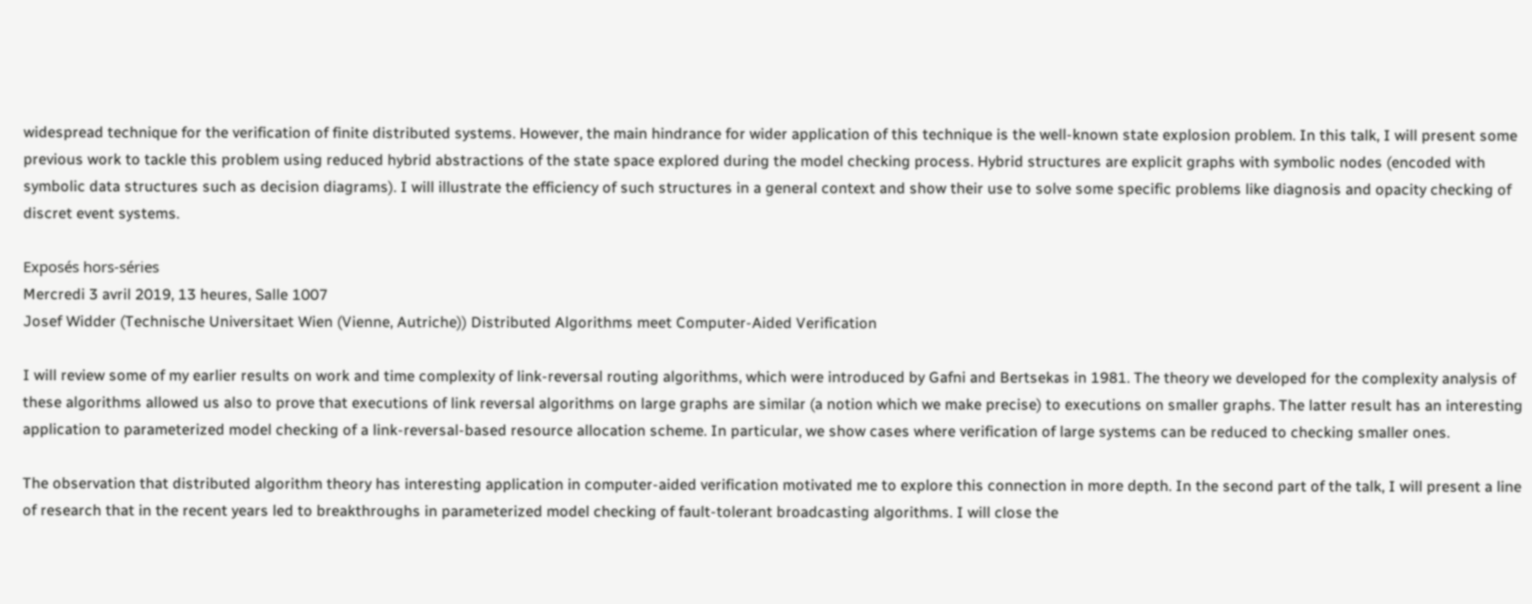widespread technique for the verification of finite distributed systems. However, the main hindrance for wider application of this technique is the well-known state explosion problem. In this talk, I will present some previous work to tackle this problem using reduced hybrid abstractions of the state space explored during the model checking process. Hybrid structures are explicit graphs with symbolic nodes (encoded with symbolic data structures such as decision diagrams). I will illustrate the efficiency of such structures in a general context and show their use to solve some specific problems like diagnosis and opacity checking of discret event systems.

Exposés hors-séries
Mercredi 3 avril 2019, 13 heures, Salle 1007
Josef Widder (Technische Universitaet Wien (Vienne, Autriche)) Distributed Algorithms meet Computer-Aided Verification

I will review some of my earlier results on work and time complexity of link-reversal routing algorithms, which were introduced by Gafni and Bertsekas in 1981. The theory we developed for the complexity analysis of these algorithms allowed us also to prove that executions of link reversal algorithms on large graphs are similar (a notion which we make precise) to executions on smaller graphs. The latter result has an interesting application to parameterized model checking of a link-reversal-based resource allocation scheme. In particular, we show cases where verification of large systems can be reduced to checking smaller ones.

The observation that distributed algorithm theory has interesting application in computer-aided verification motivated me to explore this connection in more depth. In the second part of the talk, I will present a line of research that in the recent years led to breakthroughs in parameterized model checking of fault-tolerant broadcasting algorithms. I will close the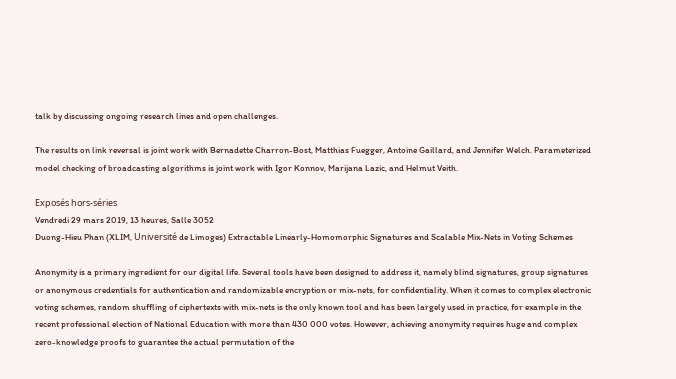talk by discussing ongoing research lines and open challenges.

The results on link reversal is joint work with Bernadette Charron-Bost, Matthias Fuegger, Antoine Gaillard, and Jennifer Welch. Parameterized model checking of broadcasting algorithms is joint work with Igor Konnov, Marijana Lazic, and Helmut Veith.

Exposés hors-séries
Vendredi 29 mars 2019, 13 heures, Salle 3052
Duong-Hieu Phan (XLIM, Université de Limoges) Extractable Linearly-Homomorphic Signatures and Scalable Mix-Nets in Voting Schemes

Anonymity is a primary ingredient for our digital life. Several tools have been designed to address it, namely blind signatures, group signatures or anonymous credentials for authentication and randomizable encryption or mix-nets, for confidentiality. When it comes to complex electronic voting schemes, random shuffling of ciphertexts with mix-nets is the only known tool and has been largely used in practice, for example in the recent professional election of National Education with more than 430 000 votes. However, achieving anonymity requires huge and complex zero-knowledge proofs to guarantee the actual permutation of the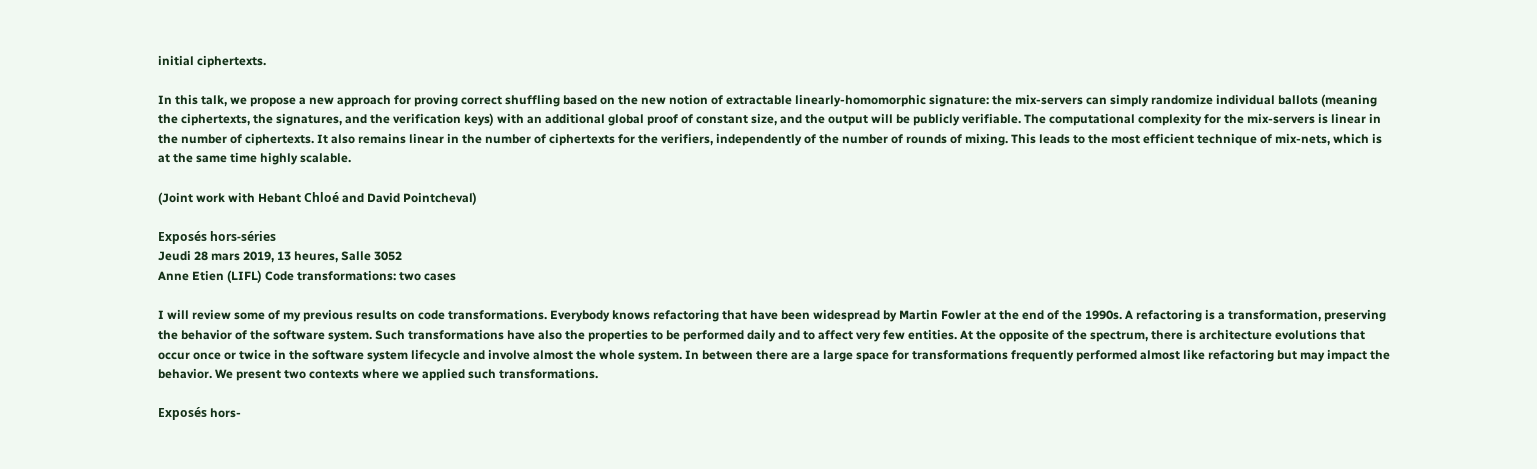initial ciphertexts.

In this talk, we propose a new approach for proving correct shuffling based on the new notion of extractable linearly-homomorphic signature: the mix-servers can simply randomize individual ballots (meaning the ciphertexts, the signatures, and the verification keys) with an additional global proof of constant size, and the output will be publicly verifiable. The computational complexity for the mix-servers is linear in the number of ciphertexts. It also remains linear in the number of ciphertexts for the verifiers, independently of the number of rounds of mixing. This leads to the most efficient technique of mix-nets, which is at the same time highly scalable.

(Joint work with Hebant Chloé and David Pointcheval)

Exposés hors-séries
Jeudi 28 mars 2019, 13 heures, Salle 3052
Anne Etien (LIFL) Code transformations: two cases

I will review some of my previous results on code transformations. Everybody knows refactoring that have been widespread by Martin Fowler at the end of the 1990s. A refactoring is a transformation, preserving the behavior of the software system. Such transformations have also the properties to be performed daily and to affect very few entities. At the opposite of the spectrum, there is architecture evolutions that occur once or twice in the software system lifecycle and involve almost the whole system. In between there are a large space for transformations frequently performed almost like refactoring but may impact the behavior. We present two contexts where we applied such transformations.

Exposés hors-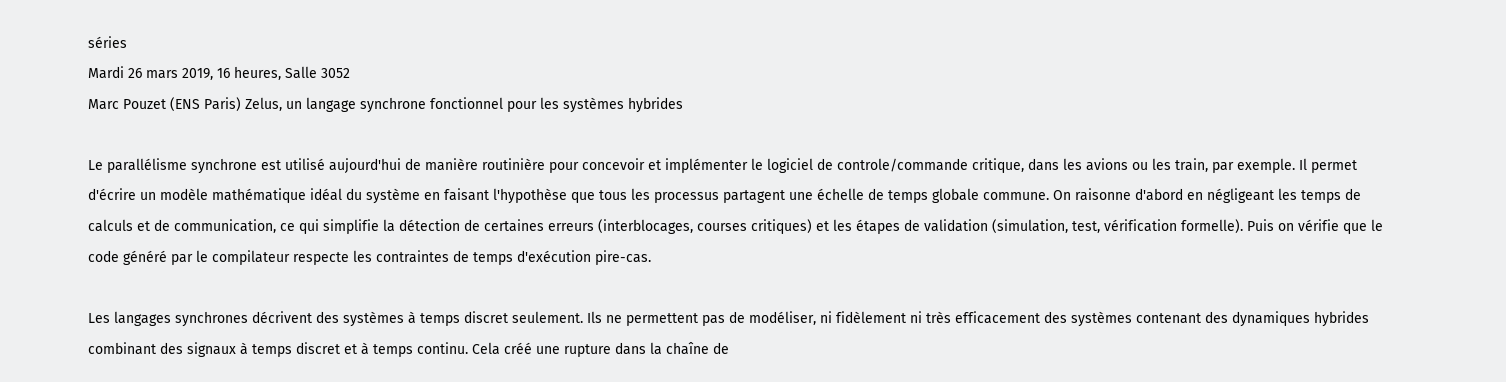séries
Mardi 26 mars 2019, 16 heures, Salle 3052
Marc Pouzet (ENS Paris) Zelus, un langage synchrone fonctionnel pour les systèmes hybrides

Le parallélisme synchrone est utilisé aujourd'hui de manière routinière pour concevoir et implémenter le logiciel de controle/commande critique, dans les avions ou les train, par exemple. Il permet d'écrire un modèle mathématique idéal du système en faisant l'hypothèse que tous les processus partagent une échelle de temps globale commune. On raisonne d'abord en négligeant les temps de calculs et de communication, ce qui simplifie la détection de certaines erreurs (interblocages, courses critiques) et les étapes de validation (simulation, test, vérification formelle). Puis on vérifie que le code généré par le compilateur respecte les contraintes de temps d'exécution pire-cas.

Les langages synchrones décrivent des systèmes à temps discret seulement. Ils ne permettent pas de modéliser, ni fidèlement ni très efficacement des systèmes contenant des dynamiques hybrides combinant des signaux à temps discret et à temps continu. Cela créé une rupture dans la chaîne de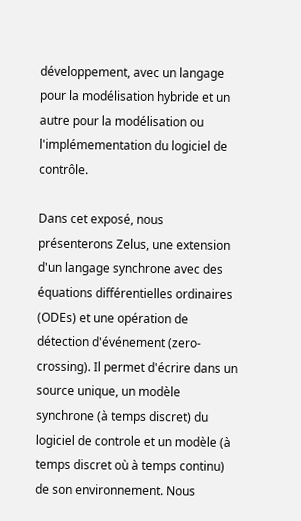développement, avec un langage pour la modélisation hybride et un autre pour la modélisation ou l'implémementation du logiciel de contrôle.

Dans cet exposé, nous présenterons Zelus, une extension d'un langage synchrone avec des équations différentielles ordinaires (ODEs) et une opération de détection d'événement (zero-crossing). Il permet d'écrire dans un source unique, un modèle synchrone (à temps discret) du logiciel de controle et un modèle (à temps discret où à temps continu) de son environnement. Nous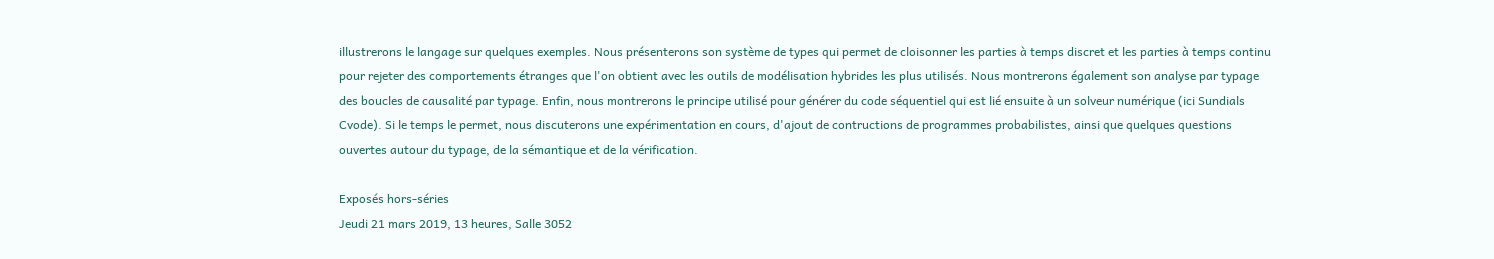illustrerons le langage sur quelques exemples. Nous présenterons son système de types qui permet de cloisonner les parties à temps discret et les parties à temps continu pour rejeter des comportements étranges que l'on obtient avec les outils de modélisation hybrides les plus utilisés. Nous montrerons également son analyse par typage des boucles de causalité par typage. Enfin, nous montrerons le principe utilisé pour générer du code séquentiel qui est lié ensuite à un solveur numérique (ici Sundials Cvode). Si le temps le permet, nous discuterons une expérimentation en cours, d'ajout de contructions de programmes probabilistes, ainsi que quelques questions ouvertes autour du typage, de la sémantique et de la vérification.

Exposés hors-séries
Jeudi 21 mars 2019, 13 heures, Salle 3052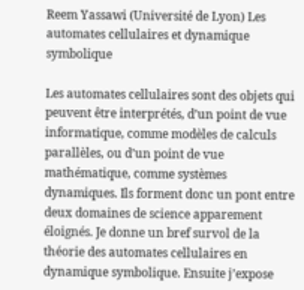Reem Yassawi (Université de Lyon) Les automates cellulaires et dynamique symbolique

Les automates cellulaires sont des objets qui peuvent être interprétés, d’un point de vue informatique, comme modèles de calculs parallèles, ou d’un point de vue mathématique, comme systèmes dynamiques. Ils forment donc un pont entre deux domaines de science apparement éloignés. Je donne un bref survol de la théorie des automates cellulaires en dynamique symbolique. Ensuite j’expose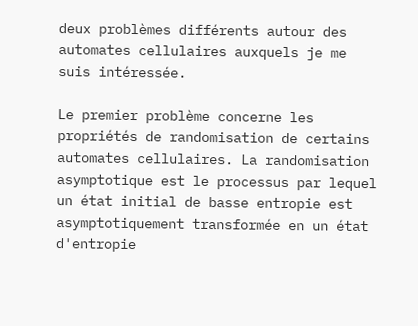deux problèmes différents autour des automates cellulaires auxquels je me suis intéressée.

Le premier problème concerne les propriétés de randomisation de certains automates cellulaires. La randomisation asymptotique est le processus par lequel un état initial de basse entropie est asymptotiquement transformée en un état d'entropie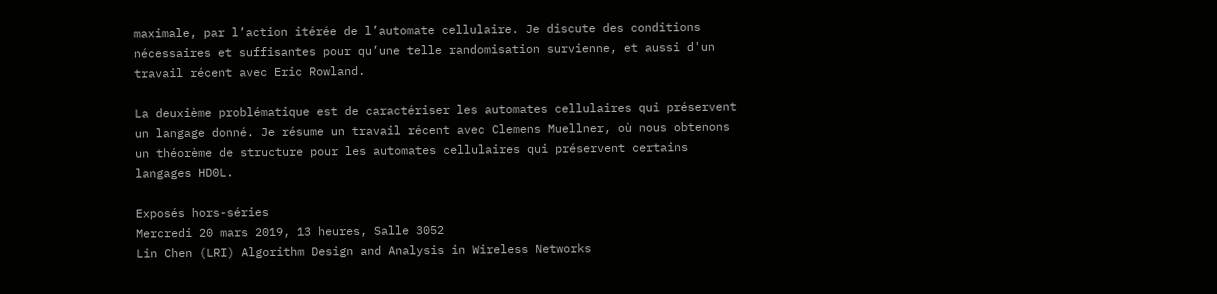maximale, par l’action itérée de l’automate cellulaire. Je discute des conditions nécessaires et suffisantes pour qu’une telle randomisation survienne, et aussi d'un travail récent avec Eric Rowland.

La deuxième problématique est de caractériser les automates cellulaires qui préservent un langage donné. Je résume un travail récent avec Clemens Muellner, où nous obtenons un théorème de structure pour les automates cellulaires qui préservent certains langages HD0L.

Exposés hors-séries
Mercredi 20 mars 2019, 13 heures, Salle 3052
Lin Chen (LRI) Algorithm Design and Analysis in Wireless Networks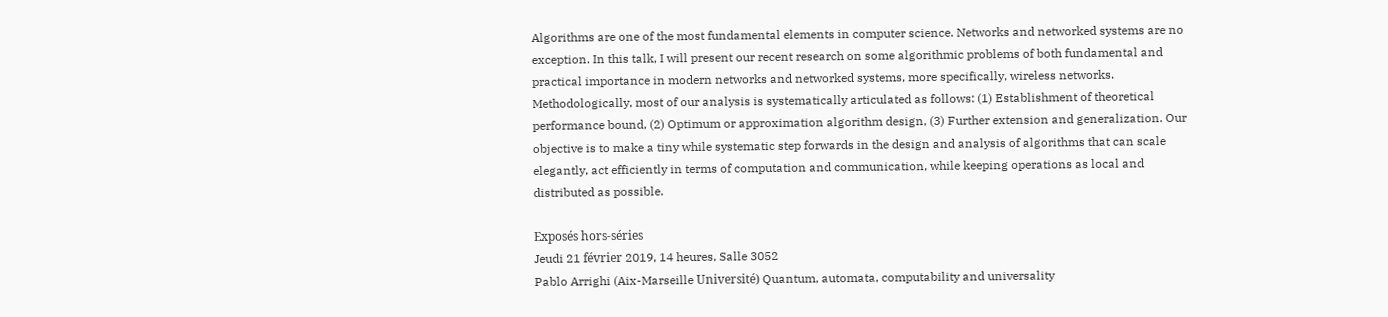Algorithms are one of the most fundamental elements in computer science. Networks and networked systems are no exception. In this talk, I will present our recent research on some algorithmic problems of both fundamental and practical importance in modern networks and networked systems, more specifically, wireless networks. Methodologically, most of our analysis is systematically articulated as follows: (1) Establishment of theoretical performance bound, (2) Optimum or approximation algorithm design, (3) Further extension and generalization. Our objective is to make a tiny while systematic step forwards in the design and analysis of algorithms that can scale elegantly, act efficiently in terms of computation and communication, while keeping operations as local and distributed as possible.

Exposés hors-séries
Jeudi 21 février 2019, 14 heures, Salle 3052
Pablo Arrighi (Aix-Marseille Université) Quantum, automata, computability and universality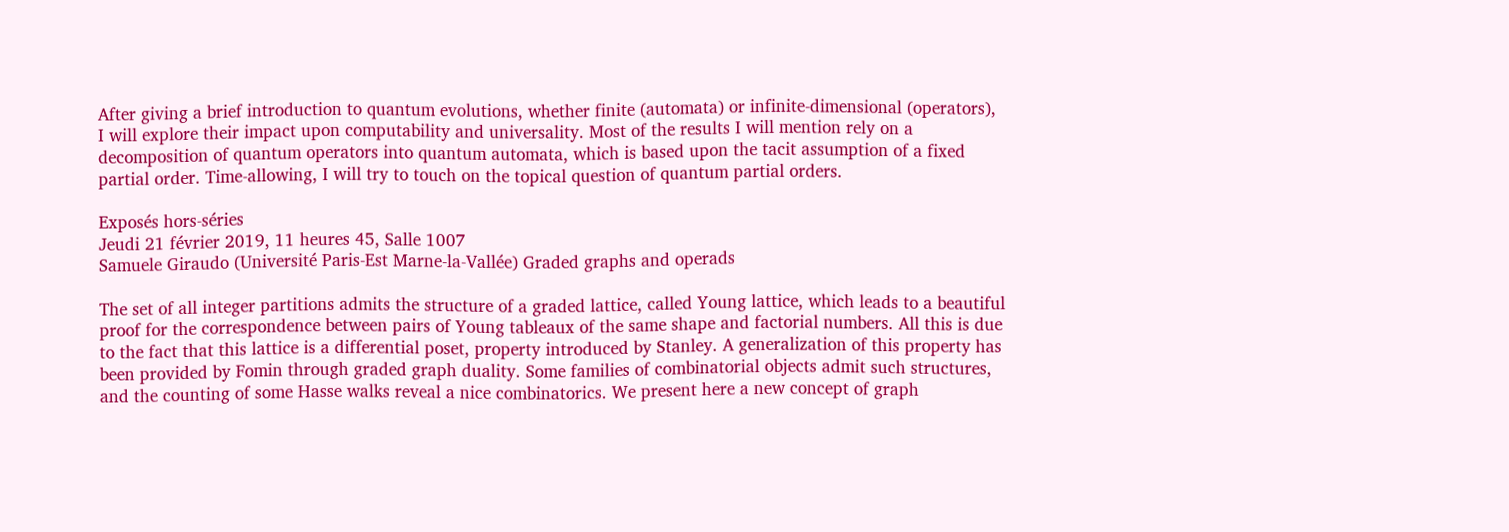After giving a brief introduction to quantum evolutions, whether finite (automata) or infinite-dimensional (operators), I will explore their impact upon computability and universality. Most of the results I will mention rely on a decomposition of quantum operators into quantum automata, which is based upon the tacit assumption of a fixed partial order. Time-allowing, I will try to touch on the topical question of quantum partial orders.

Exposés hors-séries
Jeudi 21 février 2019, 11 heures 45, Salle 1007
Samuele Giraudo (Université Paris-Est Marne-la-Vallée) Graded graphs and operads

The set of all integer partitions admits the structure of a graded lattice, called Young lattice, which leads to a beautiful proof for the correspondence between pairs of Young tableaux of the same shape and factorial numbers. All this is due to the fact that this lattice is a differential poset, property introduced by Stanley. A generalization of this property has been provided by Fomin through graded graph duality. Some families of combinatorial objects admit such structures, and the counting of some Hasse walks reveal a nice combinatorics. We present here a new concept of graph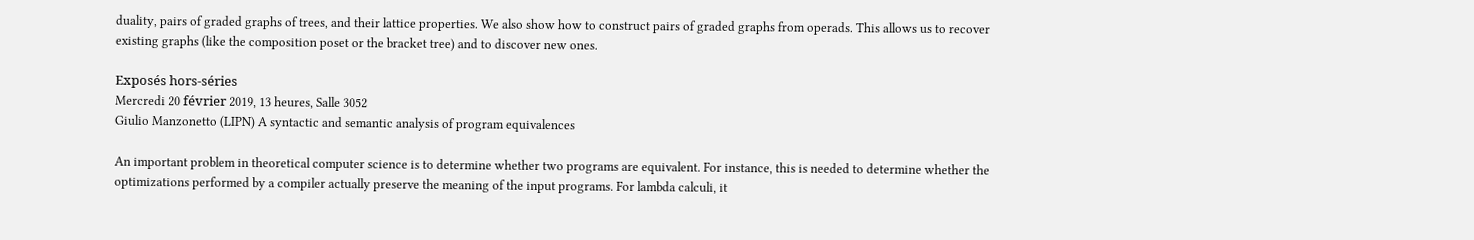duality, pairs of graded graphs of trees, and their lattice properties. We also show how to construct pairs of graded graphs from operads. This allows us to recover existing graphs (like the composition poset or the bracket tree) and to discover new ones.

Exposés hors-séries
Mercredi 20 février 2019, 13 heures, Salle 3052
Giulio Manzonetto (LIPN) A syntactic and semantic analysis of program equivalences

An important problem in theoretical computer science is to determine whether two programs are equivalent. For instance, this is needed to determine whether the optimizations performed by a compiler actually preserve the meaning of the input programs. For lambda calculi, it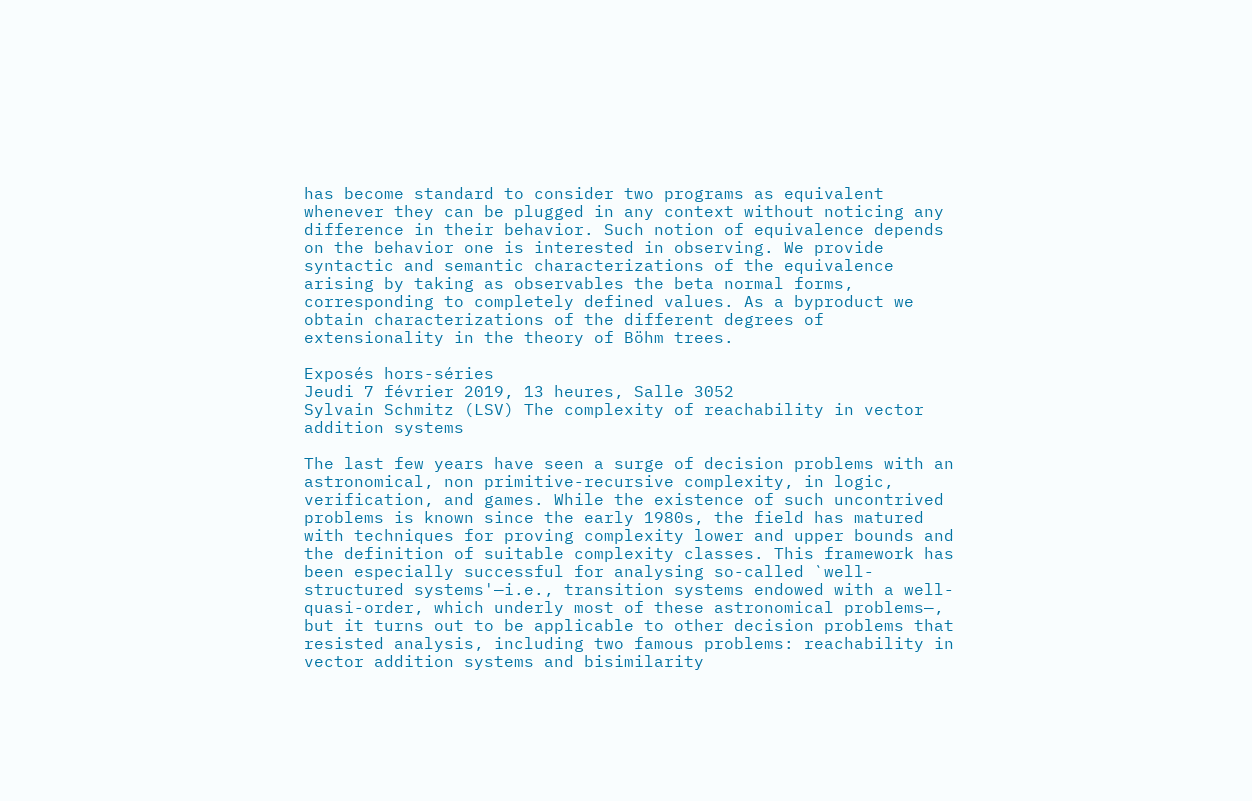has become standard to consider two programs as equivalent whenever they can be plugged in any context without noticing any difference in their behavior. Such notion of equivalence depends on the behavior one is interested in observing. We provide syntactic and semantic characterizations of the equivalence arising by taking as observables the beta normal forms, corresponding to completely defined values. As a byproduct we obtain characterizations of the different degrees of extensionality in the theory of Böhm trees.

Exposés hors-séries
Jeudi 7 février 2019, 13 heures, Salle 3052
Sylvain Schmitz (LSV) The complexity of reachability in vector addition systems

The last few years have seen a surge of decision problems with an astronomical, non primitive-recursive complexity, in logic, verification, and games. While the existence of such uncontrived problems is known since the early 1980s, the field has matured with techniques for proving complexity lower and upper bounds and the definition of suitable complexity classes. This framework has been especially successful for analysing so-called `well-structured systems'—i.e., transition systems endowed with a well-quasi-order, which underly most of these astronomical problems—, but it turns out to be applicable to other decision problems that resisted analysis, including two famous problems: reachability in vector addition systems and bisimilarity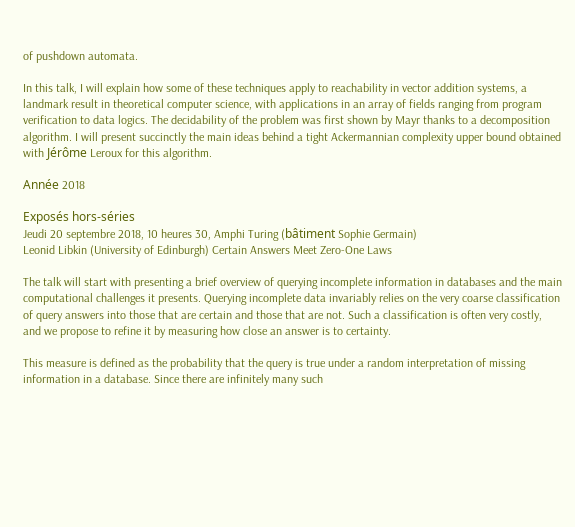of pushdown automata.

In this talk, I will explain how some of these techniques apply to reachability in vector addition systems, a landmark result in theoretical computer science, with applications in an array of fields ranging from program verification to data logics. The decidability of the problem was first shown by Mayr thanks to a decomposition algorithm. I will present succinctly the main ideas behind a tight Ackermannian complexity upper bound obtained with Jérôme Leroux for this algorithm.

Année 2018

Exposés hors-séries
Jeudi 20 septembre 2018, 10 heures 30, Amphi Turing (bâtiment Sophie Germain)
Leonid Libkin (University of Edinburgh) Certain Answers Meet Zero-One Laws

The talk will start with presenting a brief overview of querying incomplete information in databases and the main computational challenges it presents. Querying incomplete data invariably relies on the very coarse classification of query answers into those that are certain and those that are not. Such a classification is often very costly, and we propose to refine it by measuring how close an answer is to certainty.

This measure is defined as the probability that the query is true under a random interpretation of missing information in a database. Since there are infinitely many such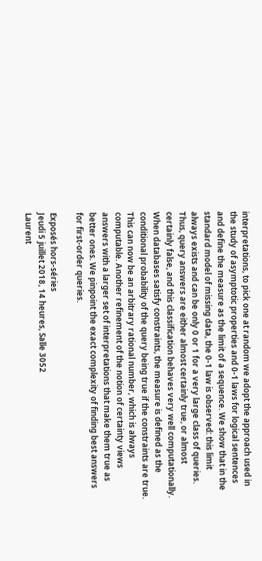interpretations, to pick one at random we adopt the approach used in the study of asymptotic properties and 0-1 laws for logical sentences and define the measure as the limit of a sequence. We show that in the standard model of missing data, the 0-1 law is observed: this limit always exists and can be only 0 or 1 for a very large class of queries. Thus, query answers are either almost certainly true, or almost certainly false, and this classification behaves very well computationally. When databases satisfy constraints, the measure is defined as the conditional probability of the query being true if the constraints are true. This can now be an arbitrary rational number, which is always computable. Another refinement of the notion of certainty views answers with a larger set of interpretations that make them true as better ones. We pinpoint the exact complexity of finding best answers for first-order queries.

Exposés hors-séries
Jeudi 5 juillet 2018, 14 heures, Salle 3052
Laurent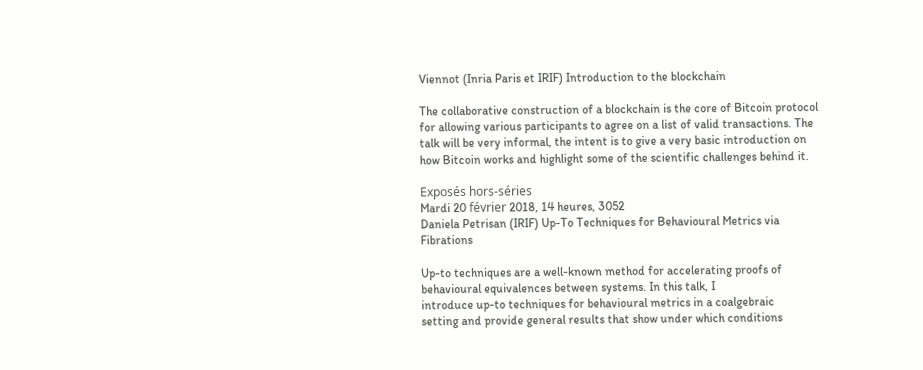Viennot (Inria Paris et IRIF) Introduction to the blockchain

The collaborative construction of a blockchain is the core of Bitcoin protocol for allowing various participants to agree on a list of valid transactions. The talk will be very informal, the intent is to give a very basic introduction on how Bitcoin works and highlight some of the scientific challenges behind it.

Exposés hors-séries
Mardi 20 février 2018, 14 heures, 3052
Daniela Petrisan (IRIF) Up-To Techniques for Behavioural Metrics via Fibrations

Up-to techniques are a well-known method for accelerating proofs of
behavioural equivalences between systems. In this talk, I
introduce up-to techniques for behavioural metrics in a coalgebraic
setting and provide general results that show under which conditions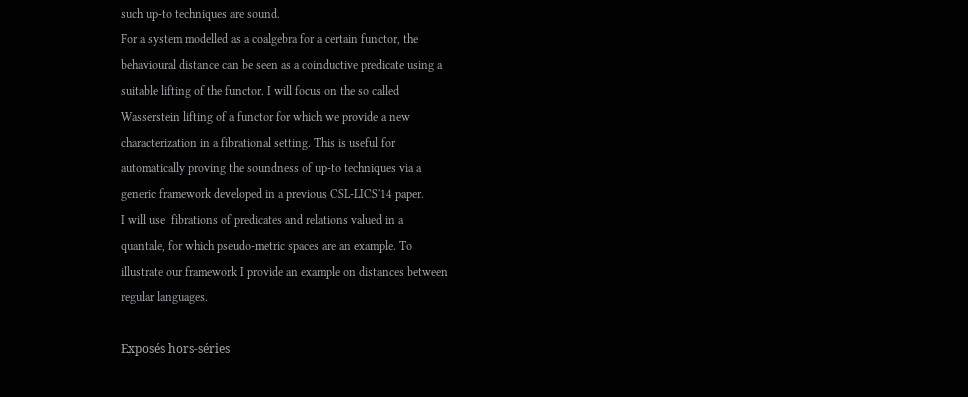such up-to techniques are sound.
For a system modelled as a coalgebra for a certain functor, the
behavioural distance can be seen as a coinductive predicate using a
suitable lifting of the functor. I will focus on the so called
Wasserstein lifting of a functor for which we provide a new
characterization in a fibrational setting. This is useful for
automatically proving the soundness of up-to techniques via a
generic framework developed in a previous CSL-LICS'14 paper.
I will use  fibrations of predicates and relations valued in a
quantale, for which pseudo-metric spaces are an example. To
illustrate our framework I provide an example on distances between
regular languages.

Exposés hors-séries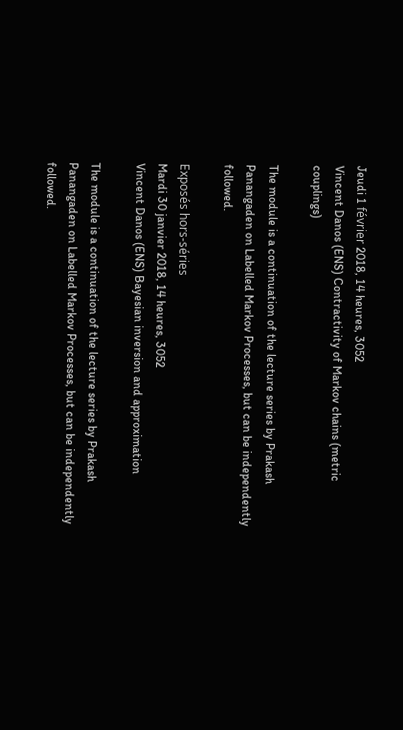Jeudi 1 février 2018, 14 heures, 3052
Vincent Danos (ENS) Contractivity of Markov chains (metric couplings)

The module is a continuation of the lecture series by Prakash Panangaden on Labelled Markov Processes, but can be independently followed.

Exposés hors-séries
Mardi 30 janvier 2018, 14 heures, 3052
Vincent Danos (ENS) Bayesian inversion and approximation

The module is a continuation of the lecture series by Prakash Panangaden on Labelled Markov Processes, but can be independently followed.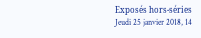Exposés hors-séries
Jeudi 25 janvier 2018, 14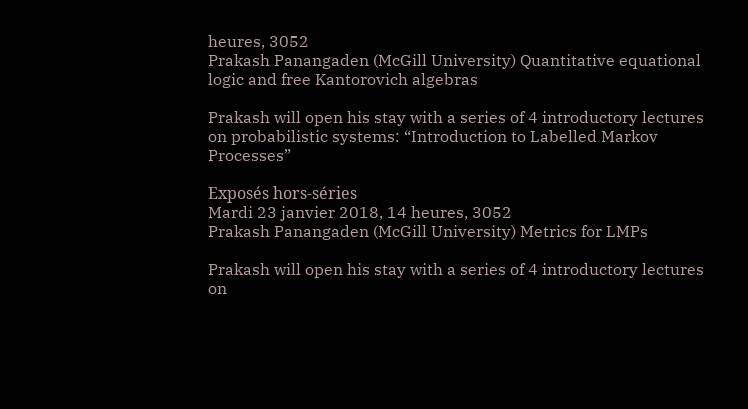heures, 3052
Prakash Panangaden (McGill University) Quantitative equational logic and free Kantorovich algebras

Prakash will open his stay with a series of 4 introductory lectures on probabilistic systems: “Introduction to Labelled Markov Processes”

Exposés hors-séries
Mardi 23 janvier 2018, 14 heures, 3052
Prakash Panangaden (McGill University) Metrics for LMPs

Prakash will open his stay with a series of 4 introductory lectures on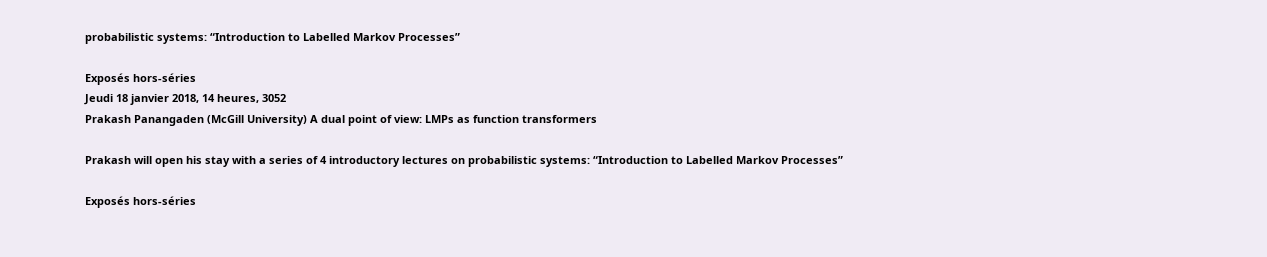probabilistic systems: “Introduction to Labelled Markov Processes”

Exposés hors-séries
Jeudi 18 janvier 2018, 14 heures, 3052
Prakash Panangaden (McGill University) A dual point of view: LMPs as function transformers

Prakash will open his stay with a series of 4 introductory lectures on probabilistic systems: “Introduction to Labelled Markov Processes”

Exposés hors-séries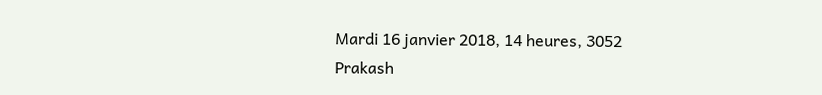Mardi 16 janvier 2018, 14 heures, 3052
Prakash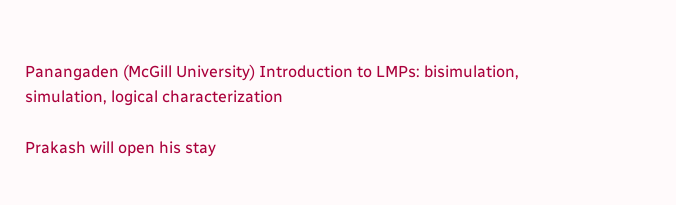Panangaden (McGill University) Introduction to LMPs: bisimulation, simulation, logical characterization

Prakash will open his stay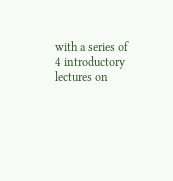with a series of 4 introductory lectures on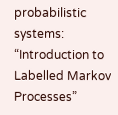probabilistic systems: “Introduction to Labelled Markov Processes”